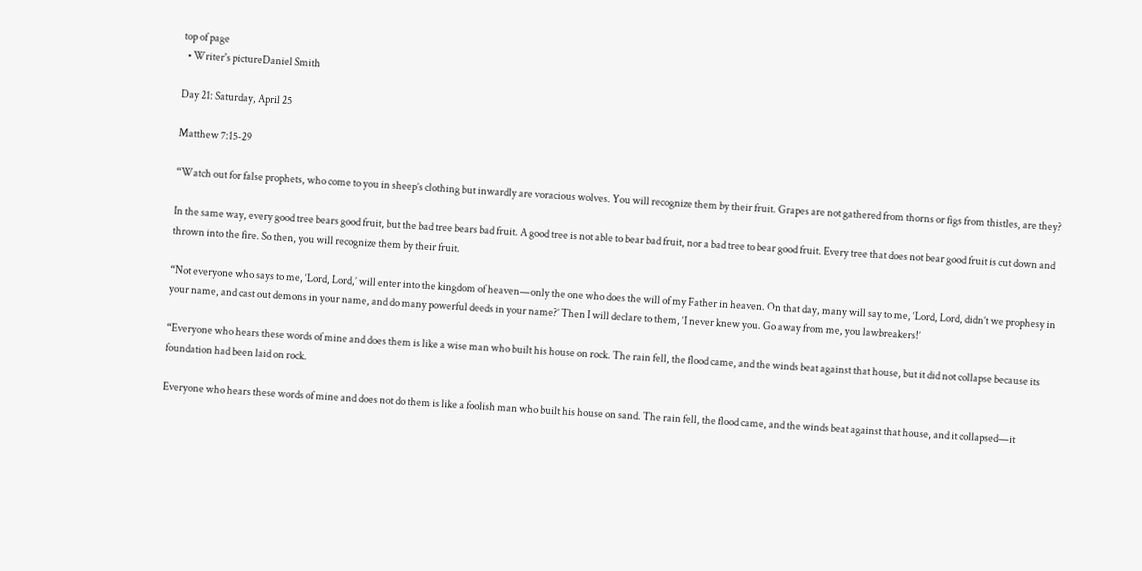top of page
  • Writer's pictureDaniel Smith

Day 21: Saturday, April 25

Matthew 7:15-29

“Watch out for false prophets, who come to you in sheep’s clothing but inwardly are voracious wolves. You will recognize them by their fruit. Grapes are not gathered from thorns or figs from thistles, are they?

In the same way, every good tree bears good fruit, but the bad tree bears bad fruit. A good tree is not able to bear bad fruit, nor a bad tree to bear good fruit. Every tree that does not bear good fruit is cut down and thrown into the fire. So then, you will recognize them by their fruit.

“Not everyone who says to me, ‘Lord, Lord,’ will enter into the kingdom of heaven—only the one who does the will of my Father in heaven. On that day, many will say to me, ‘Lord, Lord, didn’t we prophesy in your name, and cast out demons in your name, and do many powerful deeds in your name?’ Then I will declare to them, ‘I never knew you. Go away from me, you lawbreakers!’

“Everyone who hears these words of mine and does them is like a wise man who built his house on rock. The rain fell, the flood came, and the winds beat against that house, but it did not collapse because its foundation had been laid on rock.

Everyone who hears these words of mine and does not do them is like a foolish man who built his house on sand. The rain fell, the flood came, and the winds beat against that house, and it collapsed—it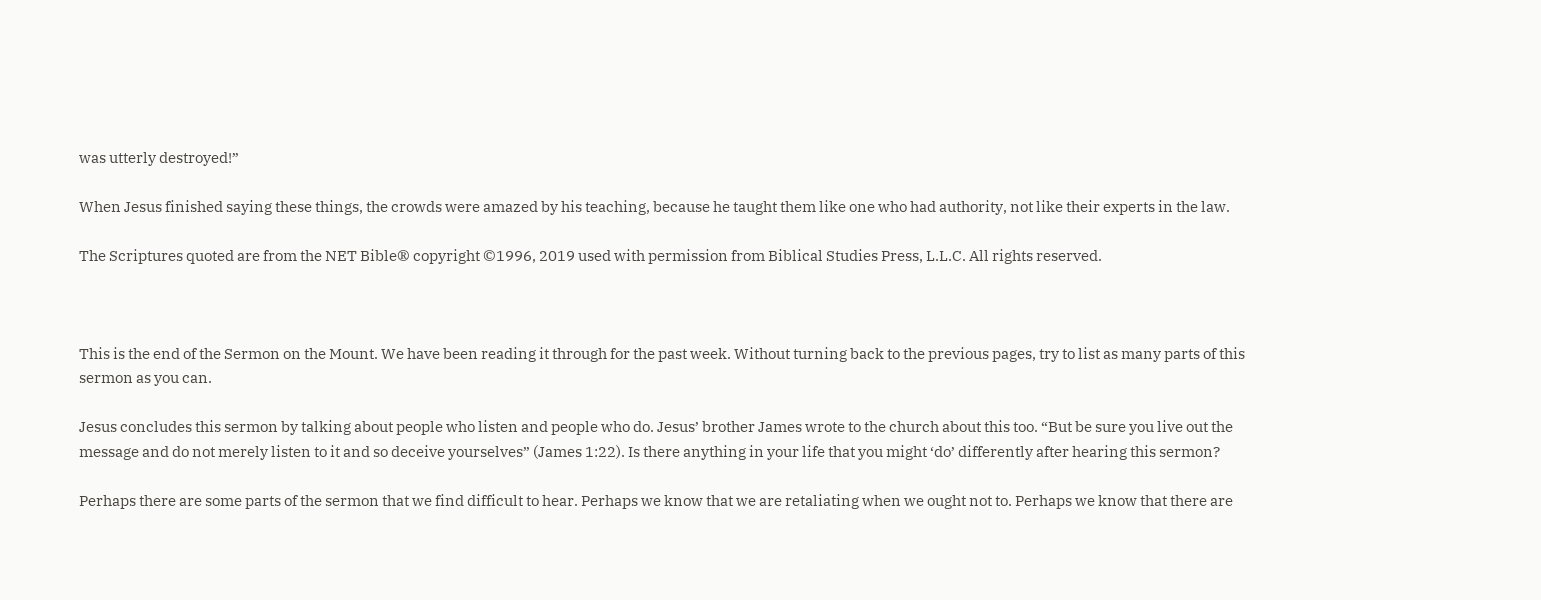was utterly destroyed!”

When Jesus finished saying these things, the crowds were amazed by his teaching, because he taught them like one who had authority, not like their experts in the law.

The Scriptures quoted are from the NET Bible® copyright ©1996, 2019 used with permission from Biblical Studies Press, L.L.C. All rights reserved.



This is the end of the Sermon on the Mount. We have been reading it through for the past week. Without turning back to the previous pages, try to list as many parts of this sermon as you can.

Jesus concludes this sermon by talking about people who listen and people who do. Jesus’ brother James wrote to the church about this too. “But be sure you live out the message and do not merely listen to it and so deceive yourselves” (James 1:22). Is there anything in your life that you might ‘do’ differently after hearing this sermon?

Perhaps there are some parts of the sermon that we find difficult to hear. Perhaps we know that we are retaliating when we ought not to. Perhaps we know that there are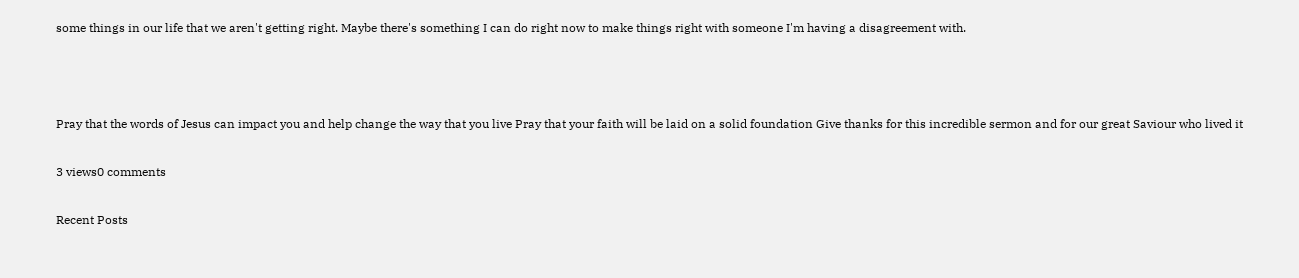some things in our life that we aren't getting right. Maybe there's something I can do right now to make things right with someone I'm having a disagreement with.



Pray that the words of Jesus can impact you and help change the way that you live Pray that your faith will be laid on a solid foundation Give thanks for this incredible sermon and for our great Saviour who lived it

3 views0 comments

Recent Posts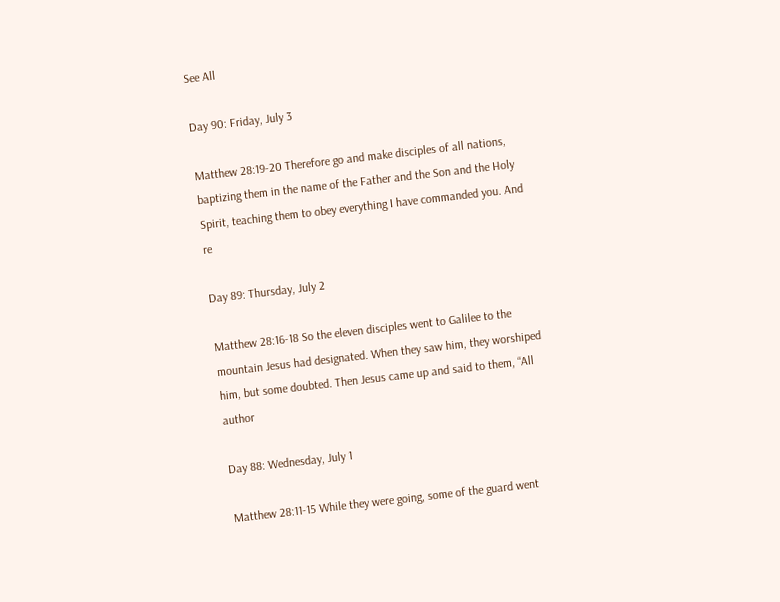See All

Day 90: Friday, July 3

Matthew 28:19-20 Therefore go and make disciples of all nations, baptizing them in the name of the Father and the Son and the Holy Spirit, teaching them to obey everything I have commanded you. And re

Day 89: Thursday, July 2

Matthew 28:16-18 So the eleven disciples went to Galilee to the mountain Jesus had designated. When they saw him, they worshiped him, but some doubted. Then Jesus came up and said to them, “All author

Day 88: Wednesday, July 1

Matthew 28:11-15 While they were going, some of the guard went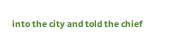into the city and told the chief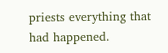priests everything that had happened.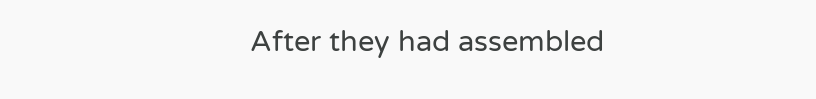After they had assembled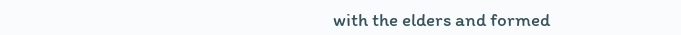with the elders and formed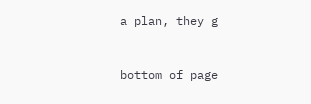a plan, they g


bottom of page